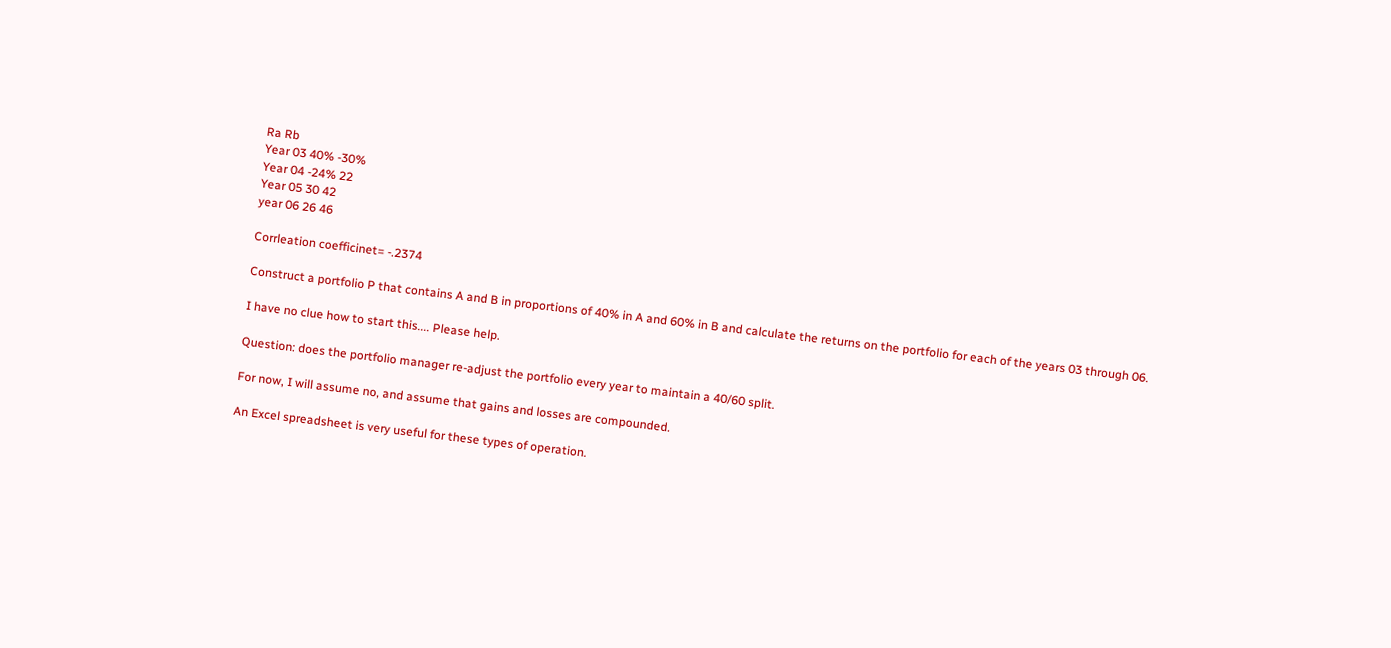Ra Rb
Year 03 40% -30%
Year 04 -24% 22
Year 05 30 42
year 06 26 46

Corrleation coefficinet= -.2374

Construct a portfolio P that contains A and B in proportions of 40% in A and 60% in B and calculate the returns on the portfolio for each of the years 03 through 06.

I have no clue how to start this.... Please help.

Question: does the portfolio manager re-adjust the portfolio every year to maintain a 40/60 split.

For now, I will assume no, and assume that gains and losses are compounded.

An Excel spreadsheet is very useful for these types of operation.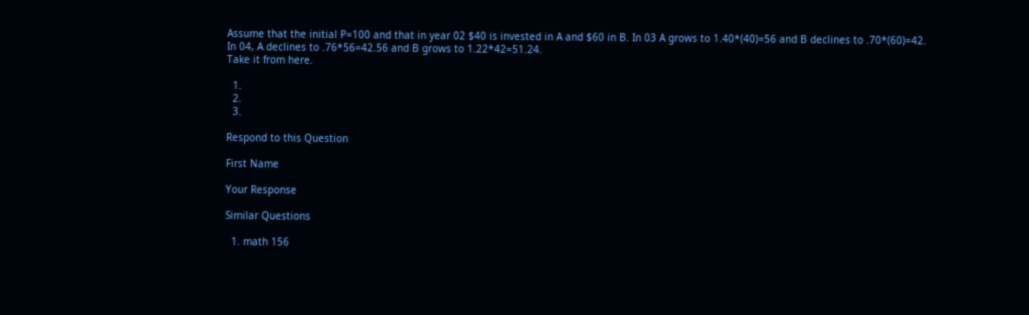Assume that the initial P=100 and that in year 02 $40 is invested in A and $60 in B. In 03 A grows to 1.40*(40)=56 and B declines to .70*(60)=42.
In 04, A declines to .76*56=42.56 and B grows to 1.22*42=51.24.
Take it from here.

  1.
  2.
  3.

Respond to this Question

First Name

Your Response

Similar Questions

  1. math 156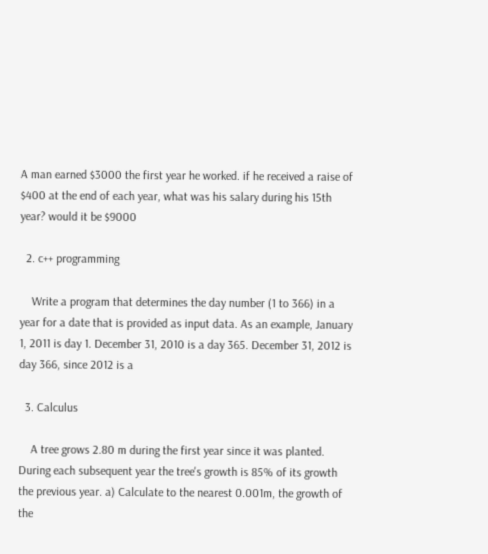A man earned $3000 the first year he worked. if he received a raise of $400 at the end of each year, what was his salary during his 15th year? would it be $9000

  2. c++ programming

    Write a program that determines the day number (1 to 366) in a year for a date that is provided as input data. As an example, January 1, 2011 is day 1. December 31, 2010 is a day 365. December 31, 2012 is day 366, since 2012 is a

  3. Calculus

    A tree grows 2.80 m during the first year since it was planted. During each subsequent year the tree's growth is 85% of its growth the previous year. a) Calculate to the nearest 0.001m, the growth of the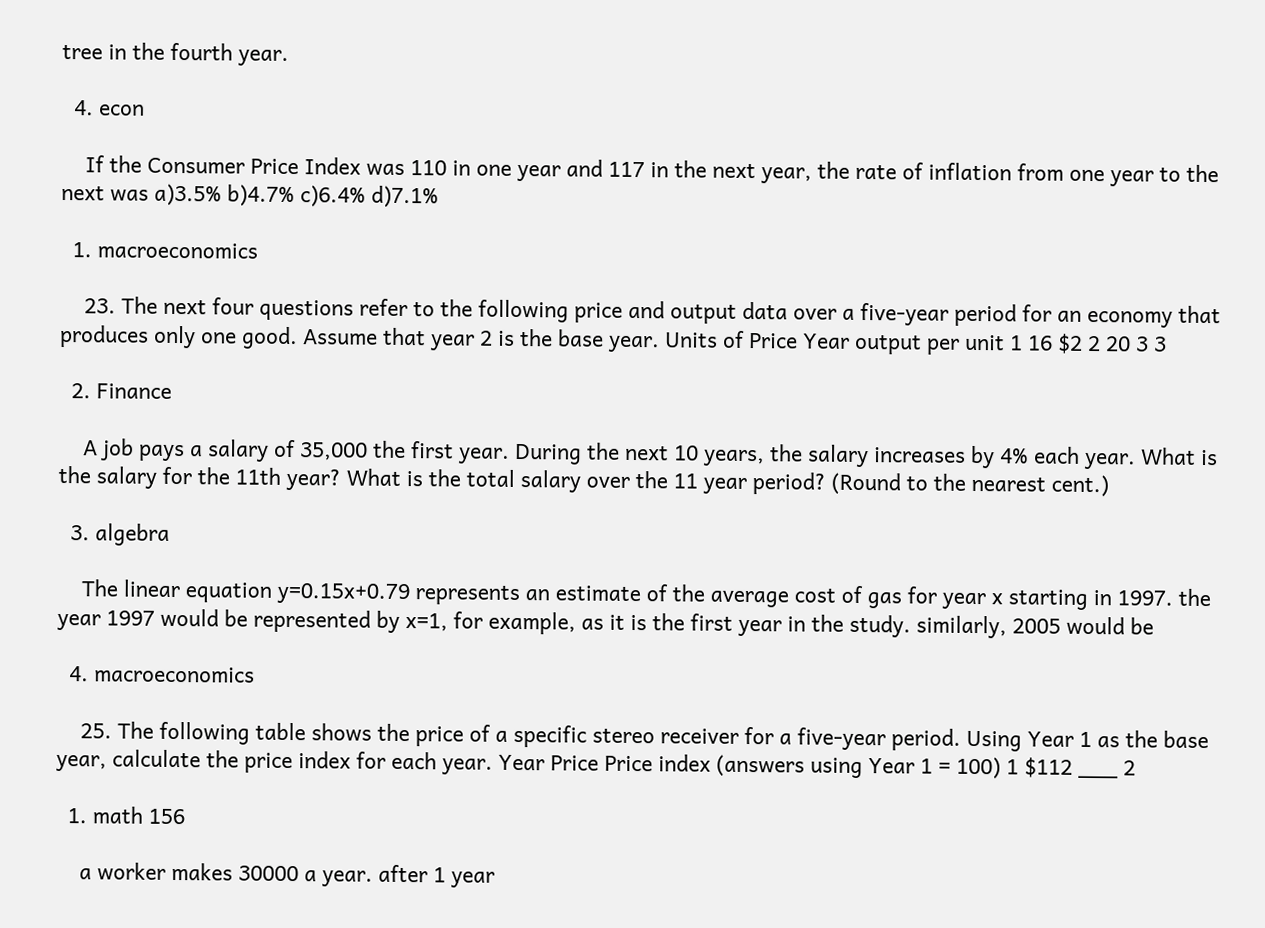tree in the fourth year.

  4. econ

    If the Consumer Price Index was 110 in one year and 117 in the next year, the rate of inflation from one year to the next was a)3.5% b)4.7% c)6.4% d)7.1%

  1. macroeconomics

    23. The next four questions refer to the following price and output data over a five-year period for an economy that produces only one good. Assume that year 2 is the base year. Units of Price Year output per unit 1 16 $2 2 20 3 3

  2. Finance

    A job pays a salary of 35,000 the first year. During the next 10 years, the salary increases by 4% each year. What is the salary for the 11th year? What is the total salary over the 11 year period? (Round to the nearest cent.)

  3. algebra

    The linear equation y=0.15x+0.79 represents an estimate of the average cost of gas for year x starting in 1997. the year 1997 would be represented by x=1, for example, as it is the first year in the study. similarly, 2005 would be

  4. macroeconomics

    25. The following table shows the price of a specific stereo receiver for a five-year period. Using Year 1 as the base year, calculate the price index for each year. Year Price Price index (answers using Year 1 = 100) 1 $112 ___ 2

  1. math 156

    a worker makes 30000 a year. after 1 year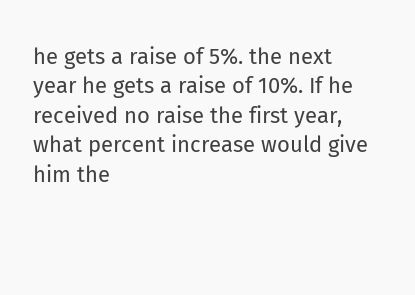he gets a raise of 5%. the next year he gets a raise of 10%. If he received no raise the first year, what percent increase would give him the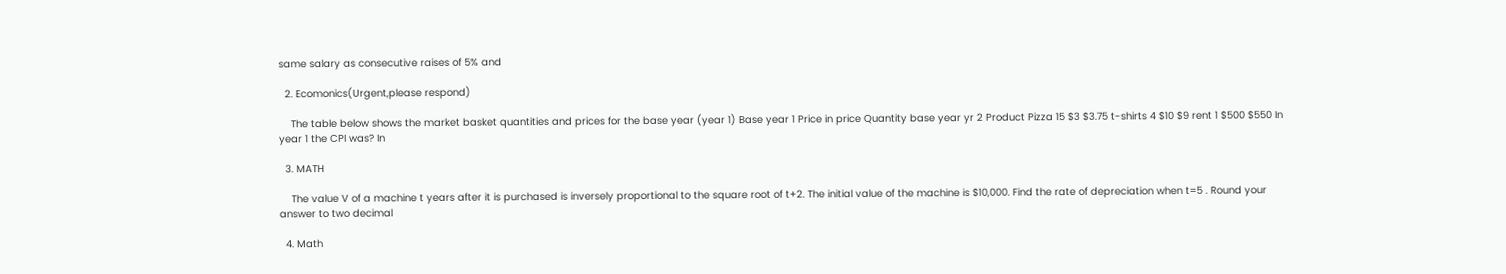same salary as consecutive raises of 5% and

  2. Ecomonics(Urgent,please respond)

    The table below shows the market basket quantities and prices for the base year (year 1) Base year 1 Price in price Quantity base year yr 2 Product Pizza 15 $3 $3.75 t-shirts 4 $10 $9 rent 1 $500 $550 In year 1 the CPI was? In

  3. MATH

    The value V of a machine t years after it is purchased is inversely proportional to the square root of t+2. The initial value of the machine is $10,000. Find the rate of depreciation when t=5 . Round your answer to two decimal

  4. Math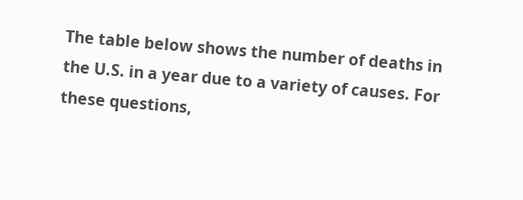The table below shows the number of deaths in the U.S. in a year due to a variety of causes. For these questions,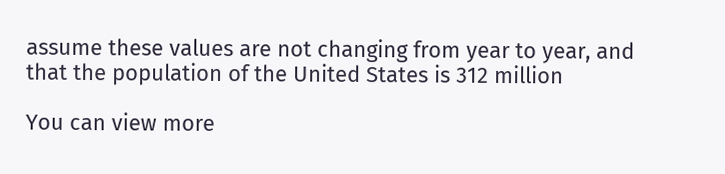assume these values are not changing from year to year, and that the population of the United States is 312 million

You can view more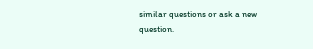similar questions or ask a new question.